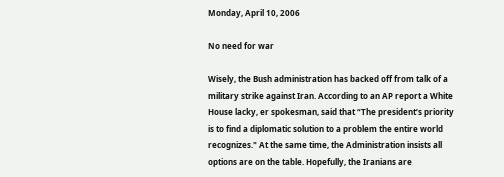Monday, April 10, 2006

No need for war

Wisely, the Bush administration has backed off from talk of a military strike against Iran. According to an AP report a White House lacky, er spokesman, said that “The president’s priority is to find a diplomatic solution to a problem the entire world recognizes." At the same time, the Administration insists all options are on the table. Hopefully, the Iranians are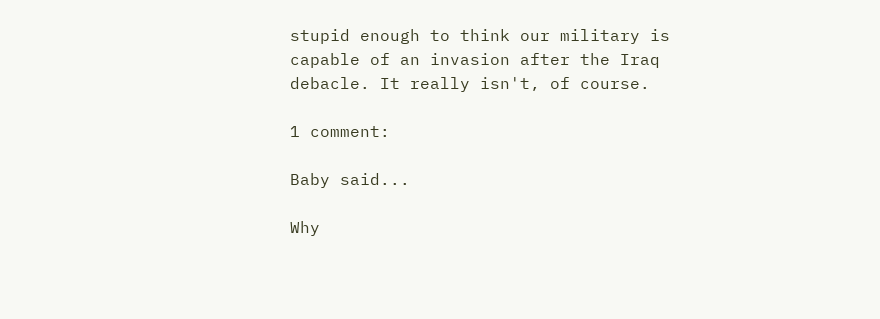stupid enough to think our military is capable of an invasion after the Iraq debacle. It really isn't, of course.

1 comment:

Baby said...

Why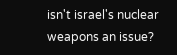isn't israel's nuclear weapons an issue?